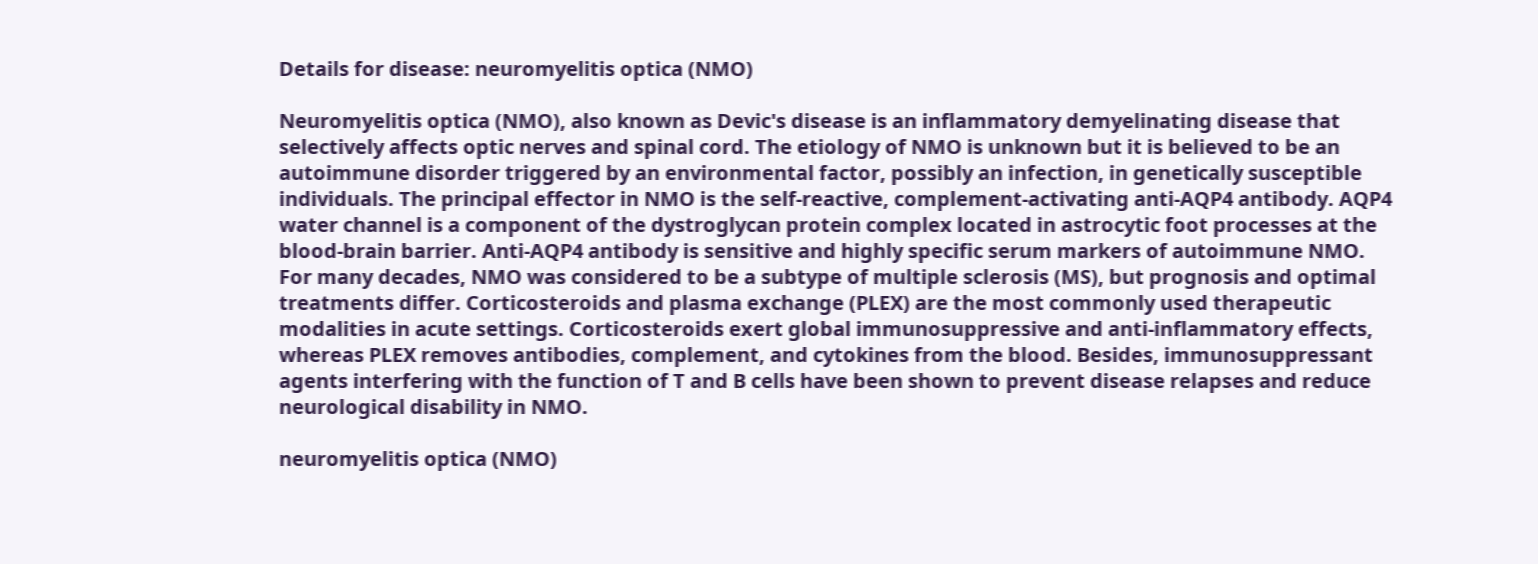Details for disease: neuromyelitis optica (NMO)

Neuromyelitis optica (NMO), also known as Devic's disease is an inflammatory demyelinating disease that selectively affects optic nerves and spinal cord. The etiology of NMO is unknown but it is believed to be an autoimmune disorder triggered by an environmental factor, possibly an infection, in genetically susceptible individuals. The principal effector in NMO is the self-reactive, complement-activating anti-AQP4 antibody. AQP4 water channel is a component of the dystroglycan protein complex located in astrocytic foot processes at the blood-brain barrier. Anti-AQP4 antibody is sensitive and highly specific serum markers of autoimmune NMO. For many decades, NMO was considered to be a subtype of multiple sclerosis (MS), but prognosis and optimal treatments differ. Corticosteroids and plasma exchange (PLEX) are the most commonly used therapeutic modalities in acute settings. Corticosteroids exert global immunosuppressive and anti-inflammatory effects, whereas PLEX removes antibodies, complement, and cytokines from the blood. Besides, immunosuppressant agents interfering with the function of T and B cells have been shown to prevent disease relapses and reduce neurological disability in NMO.

neuromyelitis optica (NMO)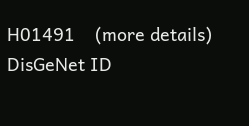H01491    (more details)
DisGeNet ID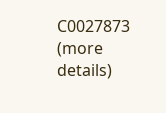C0027873    (more details)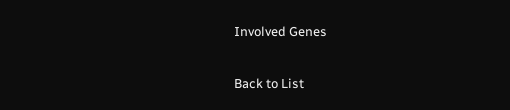Involved Genes

Back to List